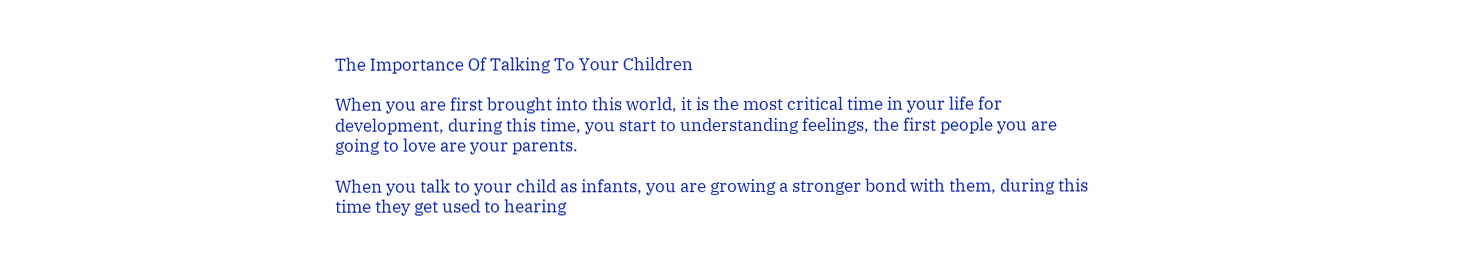The Importance Of Talking To Your Children

When you are first brought into this world, it is the most critical time in your life for development, during this time, you start to understanding feelings, the first people you are going to love are your parents.

When you talk to your child as infants, you are growing a stronger bond with them, during this time they get used to hearing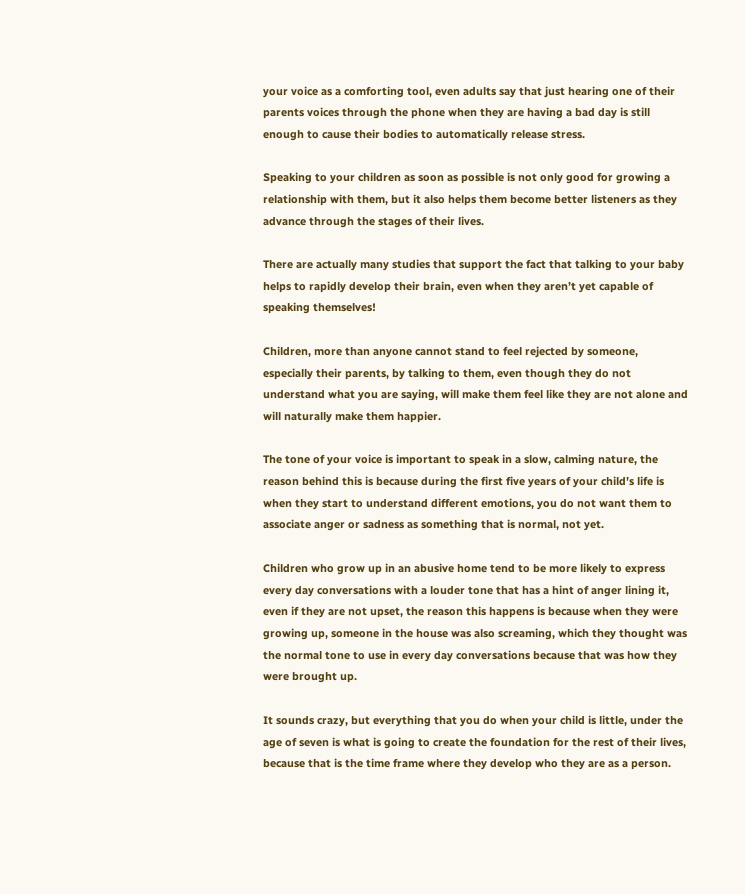your voice as a comforting tool, even adults say that just hearing one of their parents voices through the phone when they are having a bad day is still enough to cause their bodies to automatically release stress.

Speaking to your children as soon as possible is not only good for growing a relationship with them, but it also helps them become better listeners as they advance through the stages of their lives.

There are actually many studies that support the fact that talking to your baby helps to rapidly develop their brain, even when they aren’t yet capable of speaking themselves!

Children, more than anyone cannot stand to feel rejected by someone, especially their parents, by talking to them, even though they do not understand what you are saying, will make them feel like they are not alone and will naturally make them happier.

The tone of your voice is important to speak in a slow, calming nature, the reason behind this is because during the first five years of your child’s life is when they start to understand different emotions, you do not want them to associate anger or sadness as something that is normal, not yet.

Children who grow up in an abusive home tend to be more likely to express every day conversations with a louder tone that has a hint of anger lining it, even if they are not upset, the reason this happens is because when they were growing up, someone in the house was also screaming, which they thought was the normal tone to use in every day conversations because that was how they were brought up.

It sounds crazy, but everything that you do when your child is little, under the age of seven is what is going to create the foundation for the rest of their lives, because that is the time frame where they develop who they are as a person.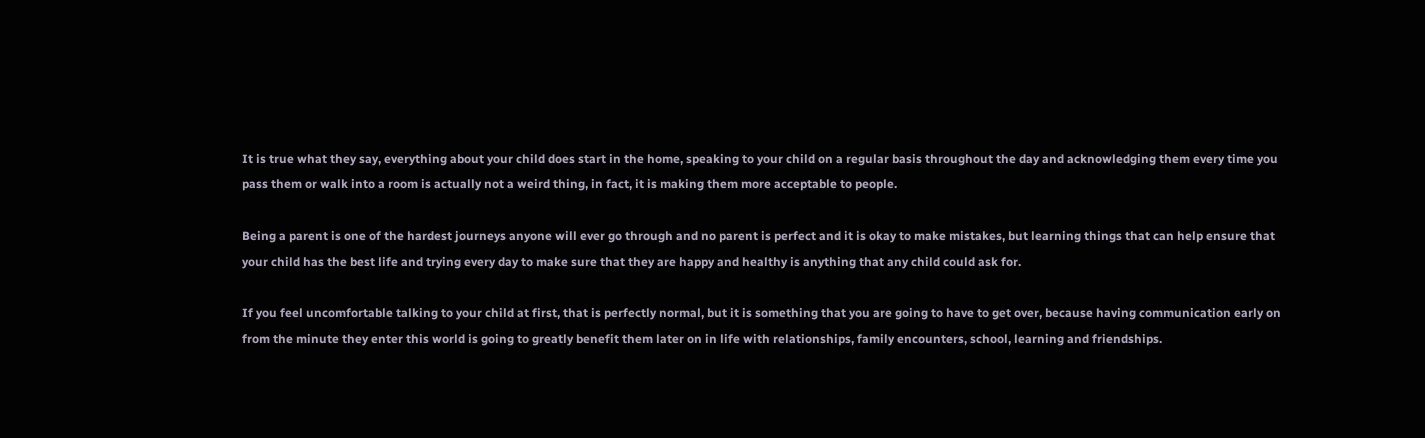It is true what they say, everything about your child does start in the home, speaking to your child on a regular basis throughout the day and acknowledging them every time you pass them or walk into a room is actually not a weird thing, in fact, it is making them more acceptable to people.

Being a parent is one of the hardest journeys anyone will ever go through and no parent is perfect and it is okay to make mistakes, but learning things that can help ensure that your child has the best life and trying every day to make sure that they are happy and healthy is anything that any child could ask for.

If you feel uncomfortable talking to your child at first, that is perfectly normal, but it is something that you are going to have to get over, because having communication early on from the minute they enter this world is going to greatly benefit them later on in life with relationships, family encounters, school, learning and friendships.